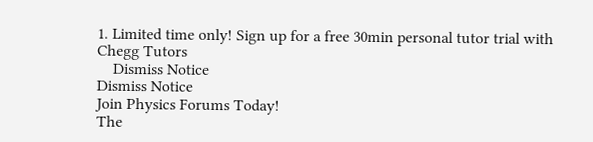1. Limited time only! Sign up for a free 30min personal tutor trial with Chegg Tutors
    Dismiss Notice
Dismiss Notice
Join Physics Forums Today!
The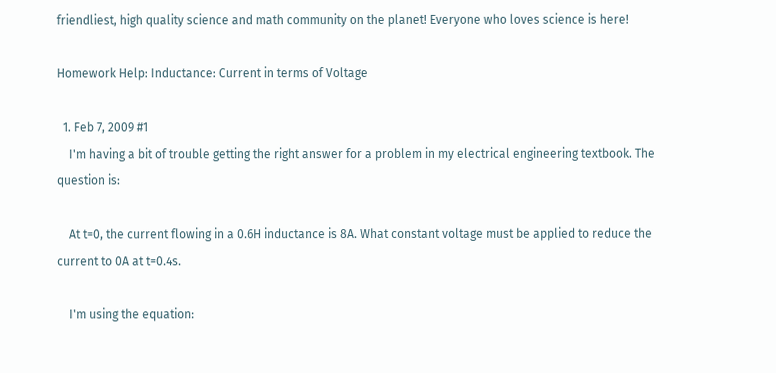friendliest, high quality science and math community on the planet! Everyone who loves science is here!

Homework Help: Inductance: Current in terms of Voltage

  1. Feb 7, 2009 #1
    I'm having a bit of trouble getting the right answer for a problem in my electrical engineering textbook. The question is:

    At t=0, the current flowing in a 0.6H inductance is 8A. What constant voltage must be applied to reduce the current to 0A at t=0.4s.

    I'm using the equation: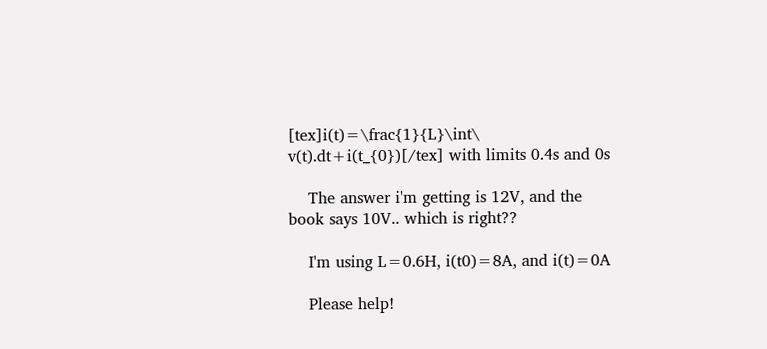[tex]i(t)=\frac{1}{L}\int\ v(t).dt+i(t_{0})[/tex] with limits 0.4s and 0s

    The answer i'm getting is 12V, and the book says 10V.. which is right??

    I'm using L=0.6H, i(t0)=8A, and i(t)=0A

    Please help!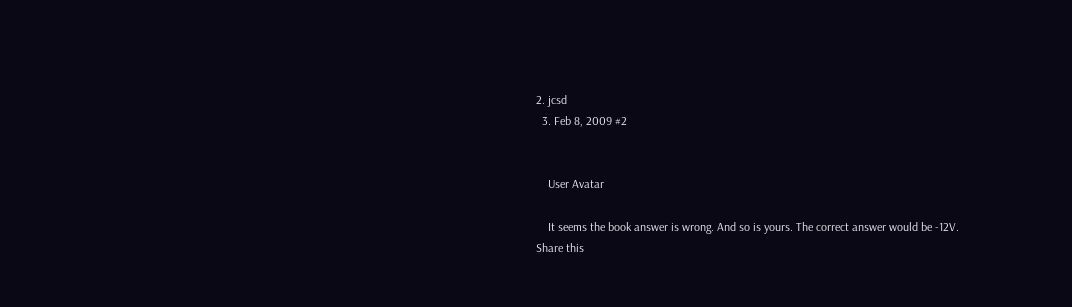2. jcsd
  3. Feb 8, 2009 #2


    User Avatar

    It seems the book answer is wrong. And so is yours. The correct answer would be -12V.
Share this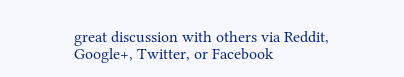great discussion with others via Reddit, Google+, Twitter, or Facebook